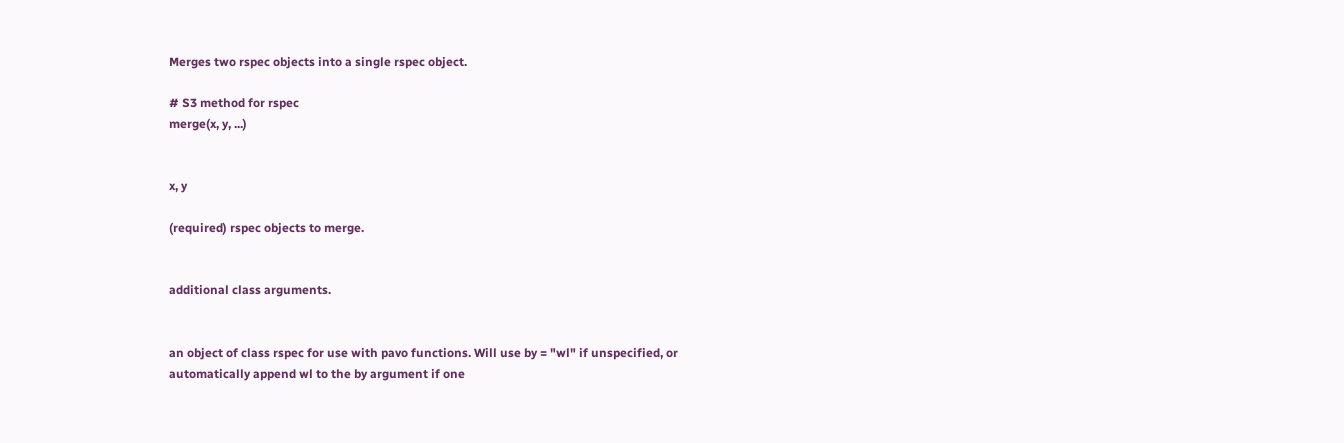Merges two rspec objects into a single rspec object.

# S3 method for rspec
merge(x, y, ...)


x, y

(required) rspec objects to merge.


additional class arguments.


an object of class rspec for use with pavo functions. Will use by = "wl" if unspecified, or automatically append wl to the by argument if one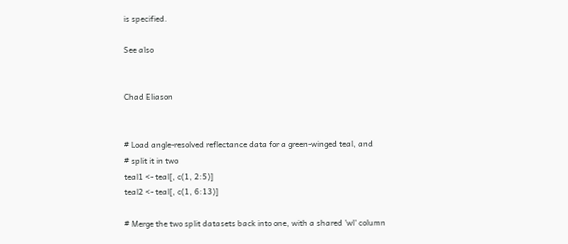is specified.

See also


Chad Eliason


# Load angle-resolved reflectance data for a green-winged teal, and
# split it in two
teal1 <- teal[, c(1, 2:5)]
teal2 <- teal[, c(1, 6:13)]

# Merge the two split datasets back into one, with a shared 'wl' column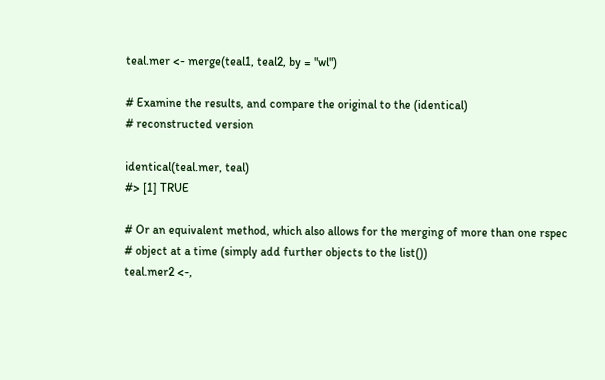teal.mer <- merge(teal1, teal2, by = "wl")

# Examine the results, and compare the original to the (identical)
# reconstructed version

identical(teal.mer, teal)
#> [1] TRUE

# Or an equivalent method, which also allows for the merging of more than one rspec
# object at a time (simply add further objects to the list())
teal.mer2 <-,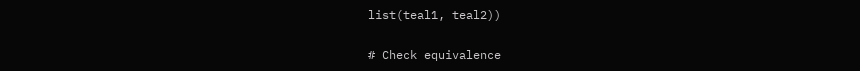list(teal1, teal2))

# Check equivalence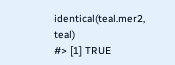identical(teal.mer2, teal)
#> [1] TRUE